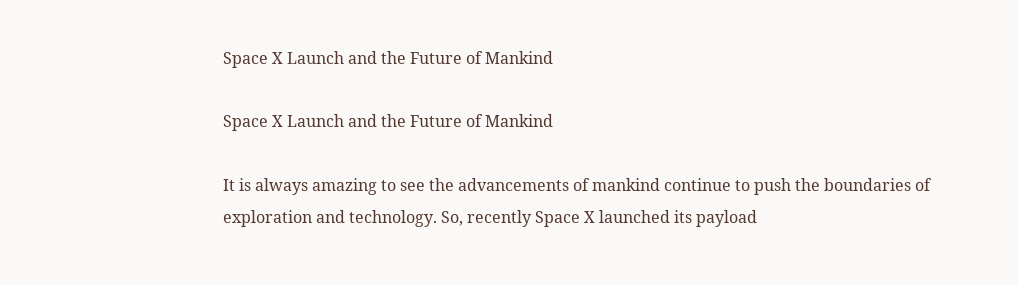Space X Launch and the Future of Mankind

Space X Launch and the Future of Mankind

It is always amazing to see the advancements of mankind continue to push the boundaries of exploration and technology. So, recently Space X launched its payload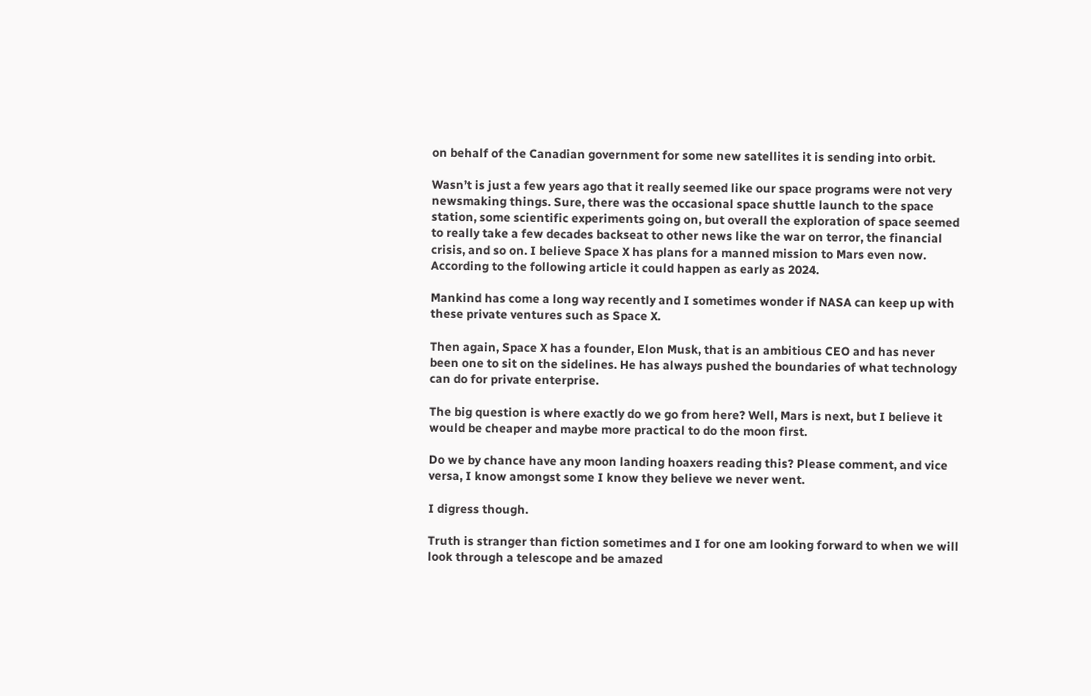on behalf of the Canadian government for some new satellites it is sending into orbit.

Wasn’t is just a few years ago that it really seemed like our space programs were not very newsmaking things. Sure, there was the occasional space shuttle launch to the space station, some scientific experiments going on, but overall the exploration of space seemed to really take a few decades backseat to other news like the war on terror, the financial crisis, and so on. I believe Space X has plans for a manned mission to Mars even now. According to the following article it could happen as early as 2024.

Mankind has come a long way recently and I sometimes wonder if NASA can keep up with these private ventures such as Space X.

Then again, Space X has a founder, Elon Musk, that is an ambitious CEO and has never been one to sit on the sidelines. He has always pushed the boundaries of what technology can do for private enterprise.

The big question is where exactly do we go from here? Well, Mars is next, but I believe it would be cheaper and maybe more practical to do the moon first.

Do we by chance have any moon landing hoaxers reading this? Please comment, and vice versa, I know amongst some I know they believe we never went.

I digress though.

Truth is stranger than fiction sometimes and I for one am looking forward to when we will look through a telescope and be amazed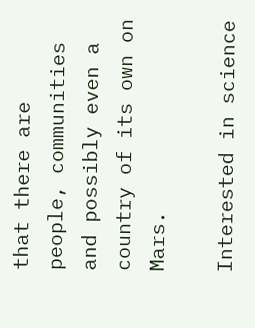that there are people, communities and possibly even a country of its own on Mars.

Interested in science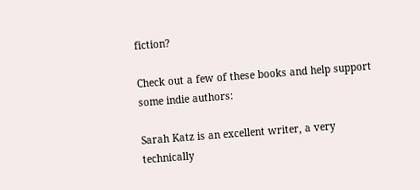fiction?

Check out a few of these books and help support some indie authors:

Sarah Katz is an excellent writer, a very technically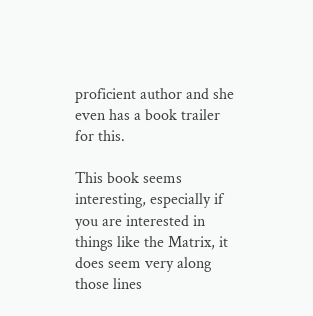proficient author and she even has a book trailer for this.

This book seems interesting, especially if you are interested in things like the Matrix, it does seem very along those lines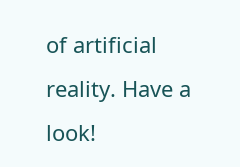of artificial reality. Have a look!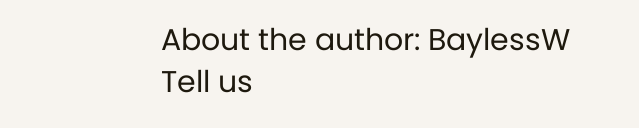About the author: BaylessW
Tell us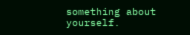something about yourself.